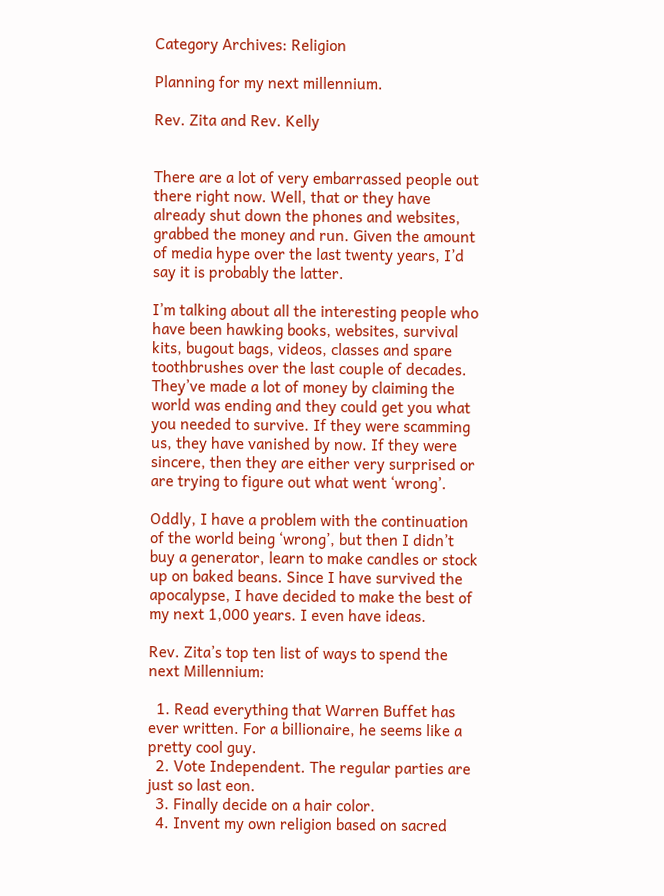Category Archives: Religion

Planning for my next millennium.

Rev. Zita and Rev. Kelly


There are a lot of very embarrassed people out there right now. Well, that or they have already shut down the phones and websites, grabbed the money and run. Given the amount of media hype over the last twenty years, I’d say it is probably the latter.

I’m talking about all the interesting people who have been hawking books, websites, survival kits, bugout bags, videos, classes and spare toothbrushes over the last couple of decades. They’ve made a lot of money by claiming the world was ending and they could get you what you needed to survive. If they were scamming us, they have vanished by now. If they were sincere, then they are either very surprised or are trying to figure out what went ‘wrong’.

Oddly, I have a problem with the continuation of the world being ‘wrong’, but then I didn’t buy a generator, learn to make candles or stock up on baked beans. Since I have survived the apocalypse, I have decided to make the best of my next 1,000 years. I even have ideas.

Rev. Zita’s top ten list of ways to spend the next Millennium:

  1. Read everything that Warren Buffet has ever written. For a billionaire, he seems like a pretty cool guy.
  2. Vote Independent. The regular parties are just so last eon.
  3. Finally decide on a hair color.
  4. Invent my own religion based on sacred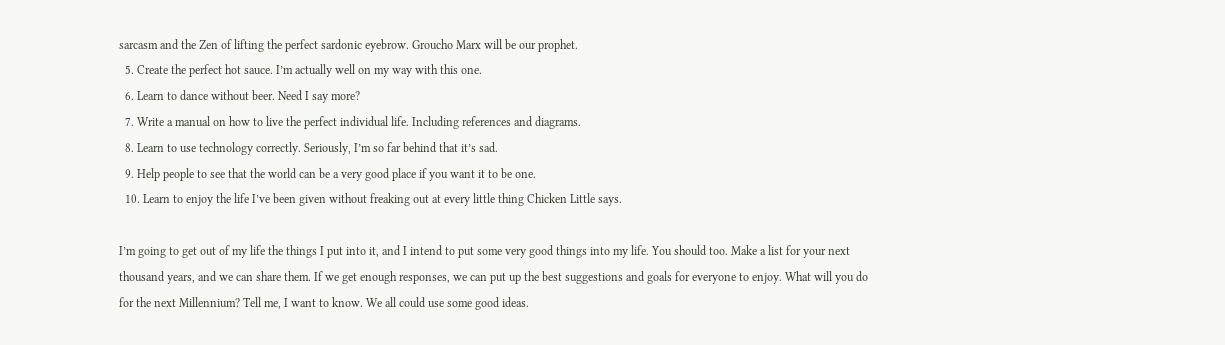sarcasm and the Zen of lifting the perfect sardonic eyebrow. Groucho Marx will be our prophet.
  5. Create the perfect hot sauce. I’m actually well on my way with this one.
  6. Learn to dance without beer. Need I say more?
  7. Write a manual on how to live the perfect individual life. Including references and diagrams.
  8. Learn to use technology correctly. Seriously, I’m so far behind that it’s sad.
  9. Help people to see that the world can be a very good place if you want it to be one.
  10. Learn to enjoy the life I’ve been given without freaking out at every little thing Chicken Little says.

I’m going to get out of my life the things I put into it, and I intend to put some very good things into my life. You should too. Make a list for your next thousand years, and we can share them. If we get enough responses, we can put up the best suggestions and goals for everyone to enjoy. What will you do for the next Millennium? Tell me, I want to know. We all could use some good ideas.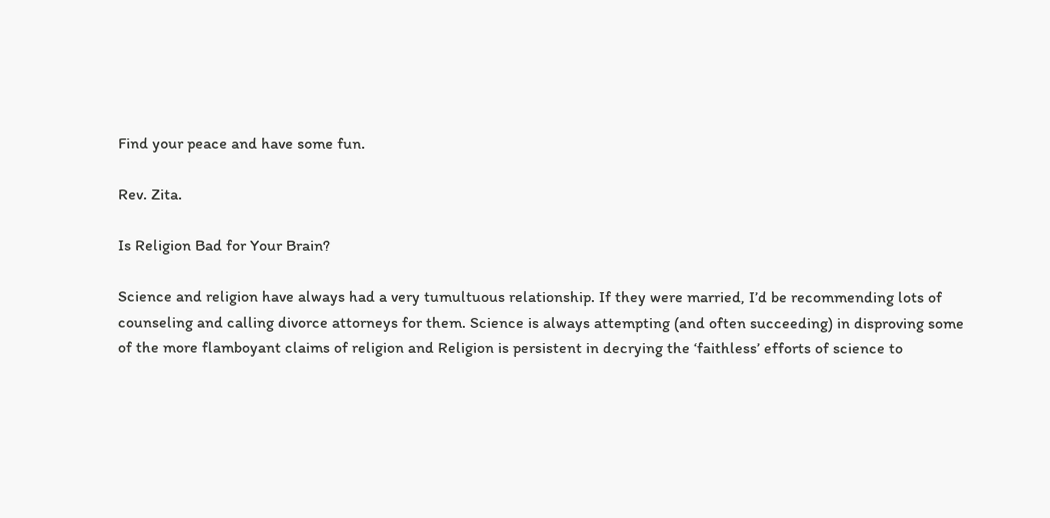Find your peace and have some fun.

Rev. Zita.

Is Religion Bad for Your Brain?

Science and religion have always had a very tumultuous relationship. If they were married, I’d be recommending lots of counseling and calling divorce attorneys for them. Science is always attempting (and often succeeding) in disproving some of the more flamboyant claims of religion and Religion is persistent in decrying the ‘faithless’ efforts of science to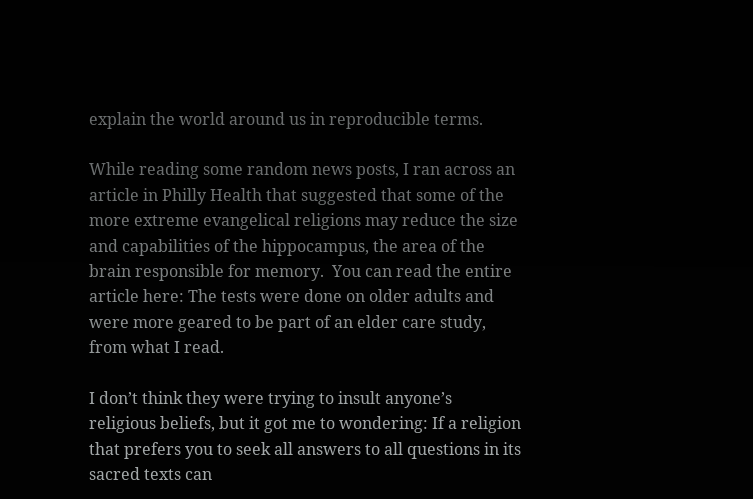explain the world around us in reproducible terms.

While reading some random news posts, I ran across an article in Philly Health that suggested that some of the more extreme evangelical religions may reduce the size and capabilities of the hippocampus, the area of the brain responsible for memory.  You can read the entire article here: The tests were done on older adults and were more geared to be part of an elder care study, from what I read.

I don’t think they were trying to insult anyone’s religious beliefs, but it got me to wondering: If a religion that prefers you to seek all answers to all questions in its sacred texts can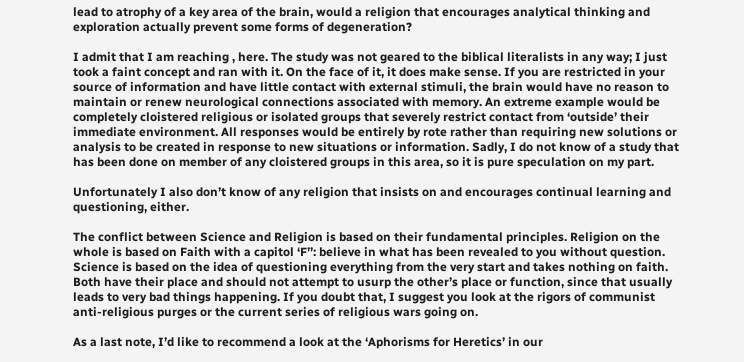lead to atrophy of a key area of the brain, would a religion that encourages analytical thinking and exploration actually prevent some forms of degeneration?

I admit that I am reaching , here. The study was not geared to the biblical literalists in any way; I just took a faint concept and ran with it. On the face of it, it does make sense. If you are restricted in your source of information and have little contact with external stimuli, the brain would have no reason to maintain or renew neurological connections associated with memory. An extreme example would be completely cloistered religious or isolated groups that severely restrict contact from ‘outside’ their immediate environment. All responses would be entirely by rote rather than requiring new solutions or analysis to be created in response to new situations or information. Sadly, I do not know of a study that has been done on member of any cloistered groups in this area, so it is pure speculation on my part.

Unfortunately I also don’t know of any religion that insists on and encourages continual learning and questioning, either.

The conflict between Science and Religion is based on their fundamental principles. Religion on the whole is based on Faith with a capitol ‘F’’: believe in what has been revealed to you without question. Science is based on the idea of questioning everything from the very start and takes nothing on faith. Both have their place and should not attempt to usurp the other’s place or function, since that usually leads to very bad things happening. If you doubt that, I suggest you look at the rigors of communist anti-religious purges or the current series of religious wars going on.

As a last note, I’d like to recommend a look at the ‘Aphorisms for Heretics’ in our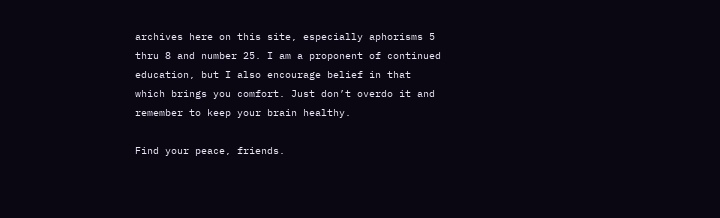archives here on this site, especially aphorisms 5 thru 8 and number 25. I am a proponent of continued education, but I also encourage belief in that which brings you comfort. Just don’t overdo it and remember to keep your brain healthy.

Find your peace, friends.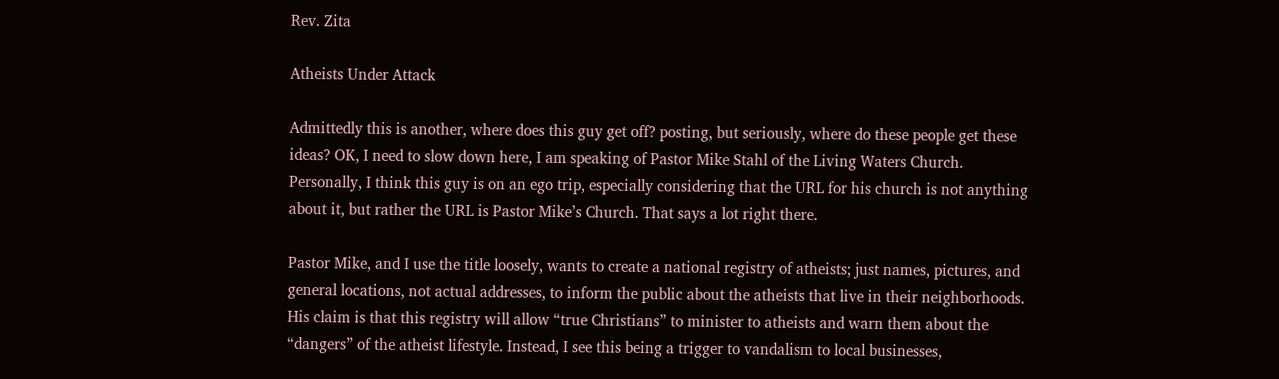Rev. Zita

Atheists Under Attack

Admittedly this is another, where does this guy get off? posting, but seriously, where do these people get these ideas? OK, I need to slow down here, I am speaking of Pastor Mike Stahl of the Living Waters Church. Personally, I think this guy is on an ego trip, especially considering that the URL for his church is not anything about it, but rather the URL is Pastor Mike’s Church. That says a lot right there.

Pastor Mike, and I use the title loosely, wants to create a national registry of atheists; just names, pictures, and general locations, not actual addresses, to inform the public about the atheists that live in their neighborhoods. His claim is that this registry will allow “true Christians” to minister to atheists and warn them about the “dangers” of the atheist lifestyle. Instead, I see this being a trigger to vandalism to local businesses,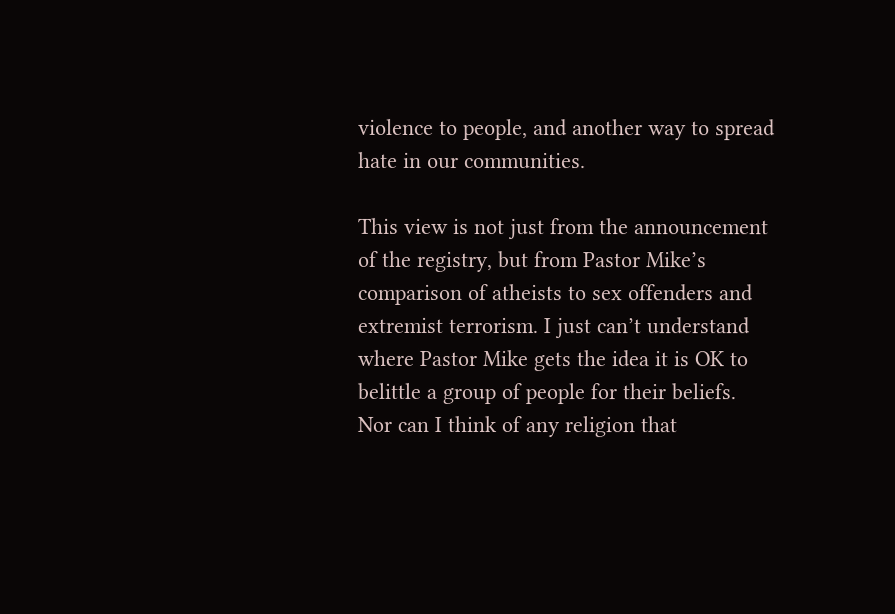violence to people, and another way to spread hate in our communities.

This view is not just from the announcement of the registry, but from Pastor Mike’s comparison of atheists to sex offenders and extremist terrorism. I just can’t understand where Pastor Mike gets the idea it is OK to belittle a group of people for their beliefs. Nor can I think of any religion that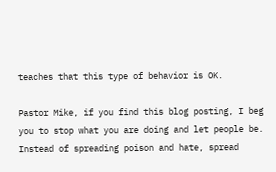teaches that this type of behavior is OK.

Pastor Mike, if you find this blog posting, I beg you to stop what you are doing and let people be. Instead of spreading poison and hate, spread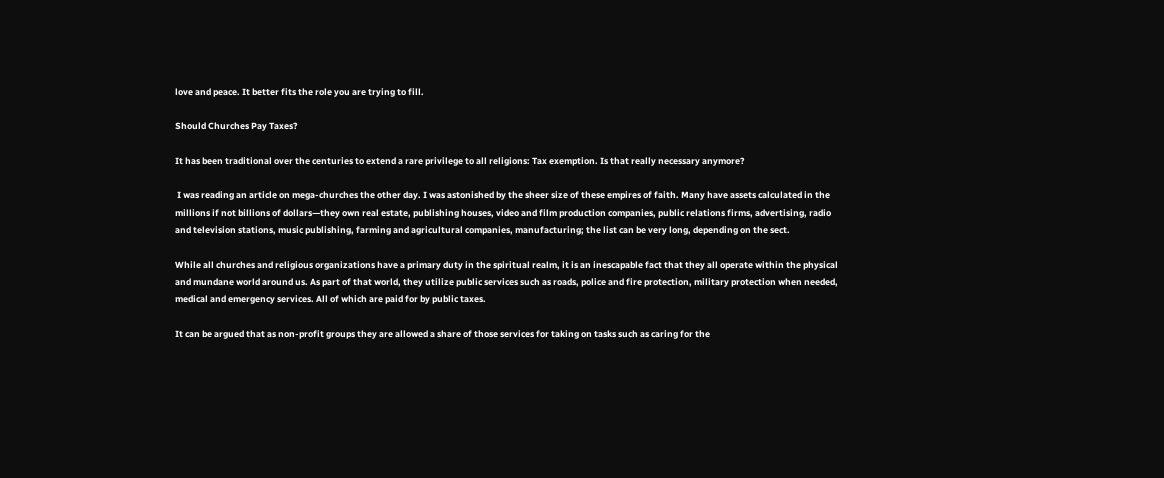love and peace. It better fits the role you are trying to fill.

Should Churches Pay Taxes?

It has been traditional over the centuries to extend a rare privilege to all religions: Tax exemption. Is that really necessary anymore?

 I was reading an article on mega-churches the other day. I was astonished by the sheer size of these empires of faith. Many have assets calculated in the millions if not billions of dollars—they own real estate, publishing houses, video and film production companies, public relations firms, advertising, radio and television stations, music publishing, farming and agricultural companies, manufacturing; the list can be very long, depending on the sect.

While all churches and religious organizations have a primary duty in the spiritual realm, it is an inescapable fact that they all operate within the physical and mundane world around us. As part of that world, they utilize public services such as roads, police and fire protection, military protection when needed, medical and emergency services. All of which are paid for by public taxes.

It can be argued that as non-profit groups they are allowed a share of those services for taking on tasks such as caring for the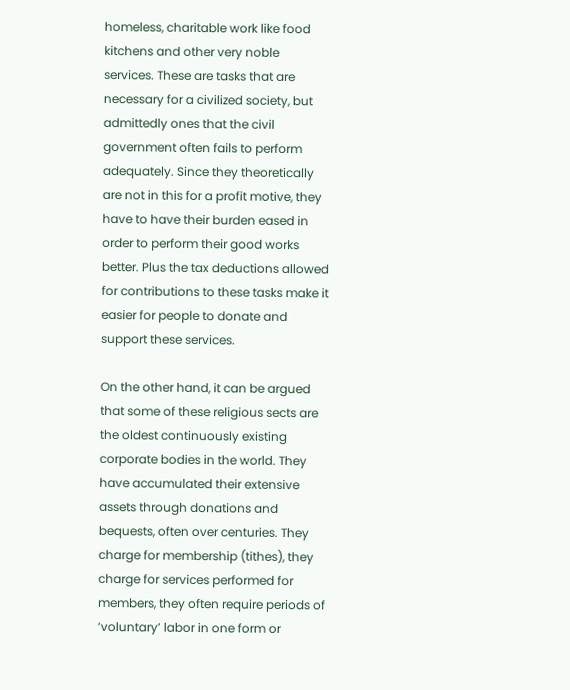homeless, charitable work like food kitchens and other very noble services. These are tasks that are necessary for a civilized society, but admittedly ones that the civil government often fails to perform adequately. Since they theoretically are not in this for a profit motive, they have to have their burden eased in order to perform their good works better. Plus the tax deductions allowed for contributions to these tasks make it easier for people to donate and support these services.

On the other hand, it can be argued that some of these religious sects are the oldest continuously existing corporate bodies in the world. They have accumulated their extensive assets through donations and bequests, often over centuries. They charge for membership (tithes), they charge for services performed for members, they often require periods of ‘voluntary’ labor in one form or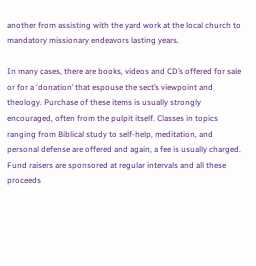another from assisting with the yard work at the local church to mandatory missionary endeavors lasting years.

In many cases, there are books, videos and CD’s offered for sale or for a ‘donation’ that espouse the sect’s viewpoint and theology. Purchase of these items is usually strongly encouraged, often from the pulpit itself. Classes in topics ranging from Biblical study to self-help, meditation, and personal defense are offered and again, a fee is usually charged. Fund raisers are sponsored at regular intervals and all these proceeds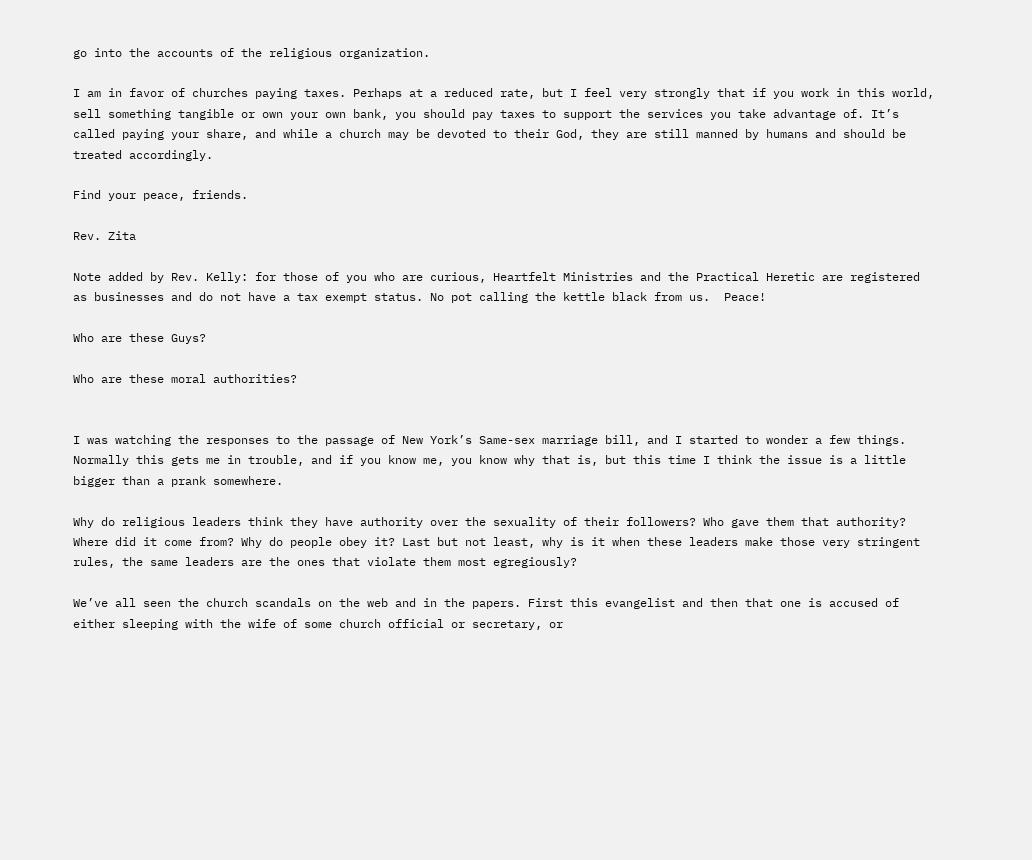go into the accounts of the religious organization.

I am in favor of churches paying taxes. Perhaps at a reduced rate, but I feel very strongly that if you work in this world, sell something tangible or own your own bank, you should pay taxes to support the services you take advantage of. It’s called paying your share, and while a church may be devoted to their God, they are still manned by humans and should be treated accordingly.

Find your peace, friends.

Rev. Zita

Note added by Rev. Kelly: for those of you who are curious, Heartfelt Ministries and the Practical Heretic are registered as businesses and do not have a tax exempt status. No pot calling the kettle black from us.  Peace!

Who are these Guys?

Who are these moral authorities?


I was watching the responses to the passage of New York’s Same-sex marriage bill, and I started to wonder a few things. Normally this gets me in trouble, and if you know me, you know why that is, but this time I think the issue is a little bigger than a prank somewhere.

Why do religious leaders think they have authority over the sexuality of their followers? Who gave them that authority? Where did it come from? Why do people obey it? Last but not least, why is it when these leaders make those very stringent rules, the same leaders are the ones that violate them most egregiously?

We’ve all seen the church scandals on the web and in the papers. First this evangelist and then that one is accused of either sleeping with the wife of some church official or secretary, or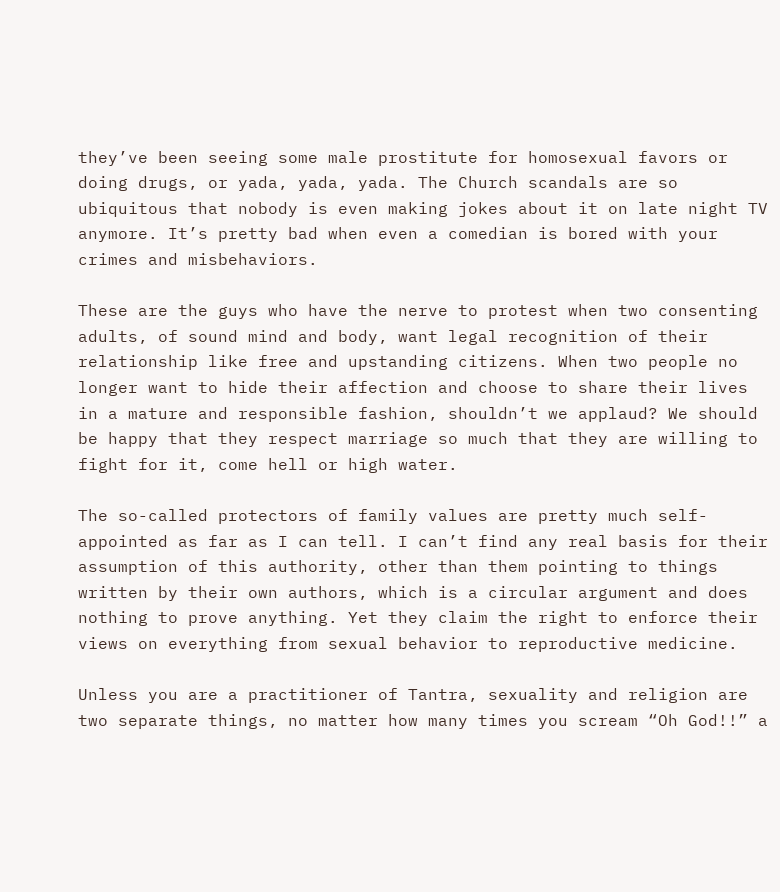they’ve been seeing some male prostitute for homosexual favors or doing drugs, or yada, yada, yada. The Church scandals are so ubiquitous that nobody is even making jokes about it on late night TV anymore. It’s pretty bad when even a comedian is bored with your crimes and misbehaviors.

These are the guys who have the nerve to protest when two consenting adults, of sound mind and body, want legal recognition of their relationship like free and upstanding citizens. When two people no longer want to hide their affection and choose to share their lives in a mature and responsible fashion, shouldn’t we applaud? We should be happy that they respect marriage so much that they are willing to fight for it, come hell or high water.

The so-called protectors of family values are pretty much self-appointed as far as I can tell. I can’t find any real basis for their assumption of this authority, other than them pointing to things written by their own authors, which is a circular argument and does nothing to prove anything. Yet they claim the right to enforce their views on everything from sexual behavior to reproductive medicine.

Unless you are a practitioner of Tantra, sexuality and religion are two separate things, no matter how many times you scream “Oh God!!” a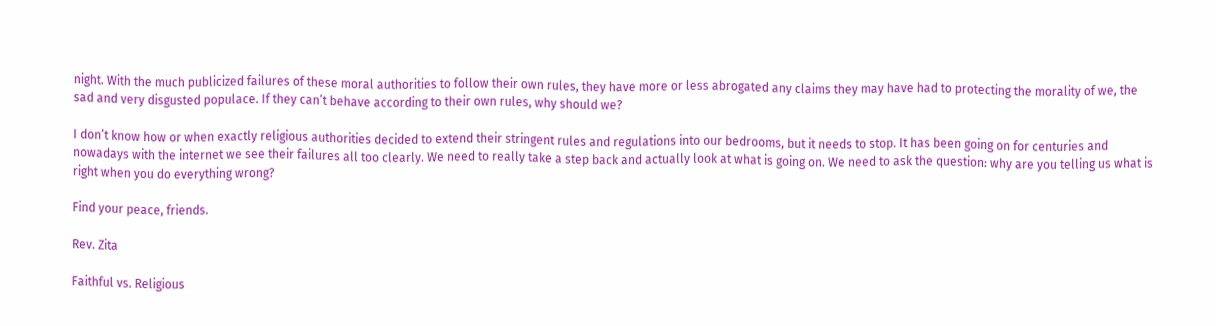night. With the much publicized failures of these moral authorities to follow their own rules, they have more or less abrogated any claims they may have had to protecting the morality of we, the sad and very disgusted populace. If they can’t behave according to their own rules, why should we?

I don’t know how or when exactly religious authorities decided to extend their stringent rules and regulations into our bedrooms, but it needs to stop. It has been going on for centuries and nowadays with the internet we see their failures all too clearly. We need to really take a step back and actually look at what is going on. We need to ask the question: why are you telling us what is right when you do everything wrong?

Find your peace, friends.

Rev. Zita

Faithful vs. Religious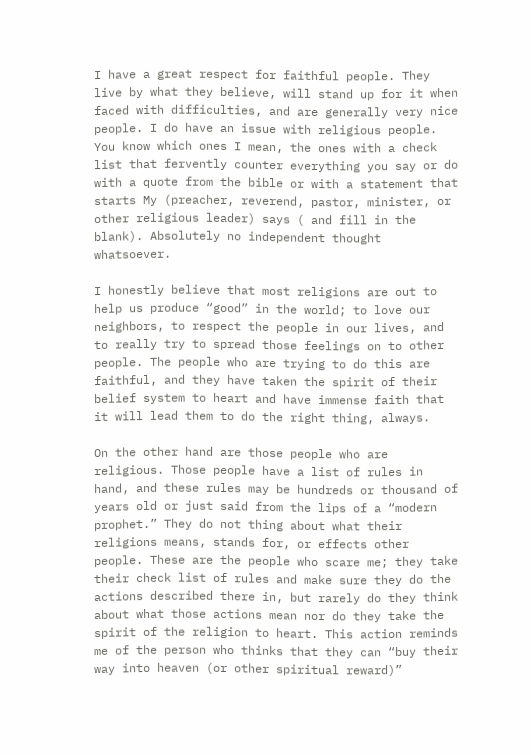I have a great respect for faithful people. They live by what they believe, will stand up for it when faced with difficulties, and are generally very nice people. I do have an issue with religious people. You know which ones I mean, the ones with a check list that fervently counter everything you say or do with a quote from the bible or with a statement that starts My (preacher, reverend, pastor, minister, or other religious leader) says ( and fill in the blank). Absolutely no independent thought whatsoever.

I honestly believe that most religions are out to help us produce “good” in the world; to love our neighbors, to respect the people in our lives, and to really try to spread those feelings on to other people. The people who are trying to do this are faithful, and they have taken the spirit of their belief system to heart and have immense faith that it will lead them to do the right thing, always.

On the other hand are those people who are religious. Those people have a list of rules in hand, and these rules may be hundreds or thousand of years old or just said from the lips of a “modern prophet.” They do not thing about what their religions means, stands for, or effects other people. These are the people who scare me; they take their check list of rules and make sure they do the actions described there in, but rarely do they think about what those actions mean nor do they take the spirit of the religion to heart. This action reminds me of the person who thinks that they can “buy their way into heaven (or other spiritual reward)”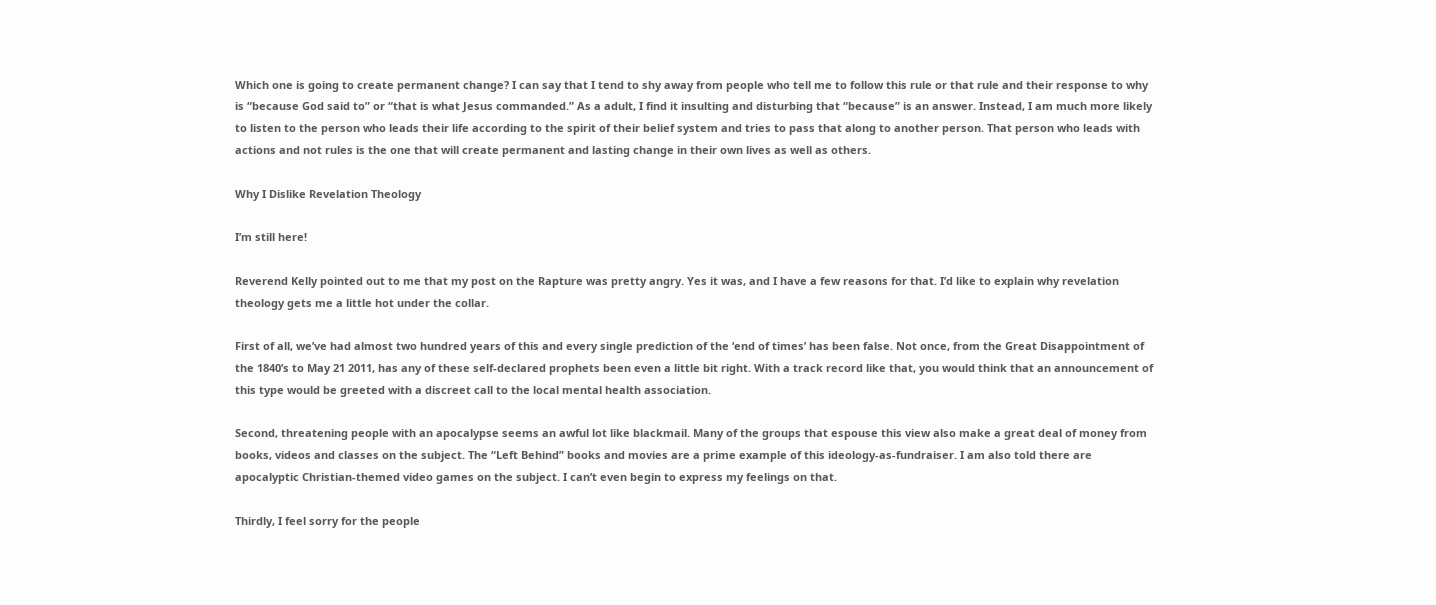Which one is going to create permanent change? I can say that I tend to shy away from people who tell me to follow this rule or that rule and their response to why is “because God said to” or “that is what Jesus commanded.” As a adult, I find it insulting and disturbing that “because” is an answer. Instead, I am much more likely to listen to the person who leads their life according to the spirit of their belief system and tries to pass that along to another person. That person who leads with actions and not rules is the one that will create permanent and lasting change in their own lives as well as others.

Why I Dislike Revelation Theology

I’m still here!

Reverend Kelly pointed out to me that my post on the Rapture was pretty angry. Yes it was, and I have a few reasons for that. I’d like to explain why revelation theology gets me a little hot under the collar.

First of all, we’ve had almost two hundred years of this and every single prediction of the ‘end of times’ has been false. Not once, from the Great Disappointment of the 1840’s to May 21 2011, has any of these self-declared prophets been even a little bit right. With a track record like that, you would think that an announcement of this type would be greeted with a discreet call to the local mental health association.

Second, threatening people with an apocalypse seems an awful lot like blackmail. Many of the groups that espouse this view also make a great deal of money from books, videos and classes on the subject. The “Left Behind” books and movies are a prime example of this ideology-as-fundraiser. I am also told there are apocalyptic Christian-themed video games on the subject. I can’t even begin to express my feelings on that.

Thirdly, I feel sorry for the people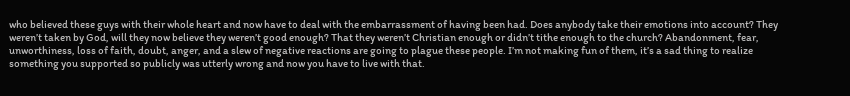who believed these guys with their whole heart and now have to deal with the embarrassment of having been had. Does anybody take their emotions into account? They weren’t taken by God, will they now believe they weren’t good enough? That they weren’t Christian enough or didn’t tithe enough to the church? Abandonment, fear, unworthiness, loss of faith, doubt, anger, and a slew of negative reactions are going to plague these people. I’m not making fun of them, it’s a sad thing to realize something you supported so publicly was utterly wrong and now you have to live with that.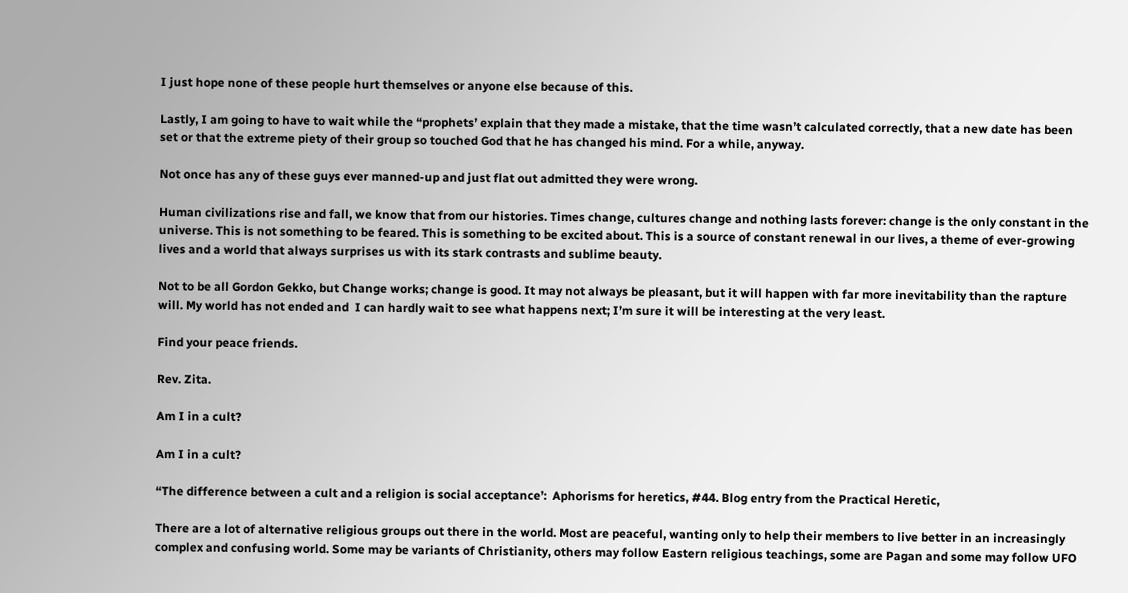I just hope none of these people hurt themselves or anyone else because of this.

Lastly, I am going to have to wait while the “prophets’ explain that they made a mistake, that the time wasn’t calculated correctly, that a new date has been set or that the extreme piety of their group so touched God that he has changed his mind. For a while, anyway.

Not once has any of these guys ever manned-up and just flat out admitted they were wrong.

Human civilizations rise and fall, we know that from our histories. Times change, cultures change and nothing lasts forever: change is the only constant in the universe. This is not something to be feared. This is something to be excited about. This is a source of constant renewal in our lives, a theme of ever-growing lives and a world that always surprises us with its stark contrasts and sublime beauty.

Not to be all Gordon Gekko, but Change works; change is good. It may not always be pleasant, but it will happen with far more inevitability than the rapture will. My world has not ended and  I can hardly wait to see what happens next; I’m sure it will be interesting at the very least.

Find your peace friends.

Rev. Zita.

Am I in a cult?

Am I in a cult?

“The difference between a cult and a religion is social acceptance’:  Aphorisms for heretics, #44. Blog entry from the Practical Heretic,

There are a lot of alternative religious groups out there in the world. Most are peaceful, wanting only to help their members to live better in an increasingly complex and confusing world. Some may be variants of Christianity, others may follow Eastern religious teachings, some are Pagan and some may follow UFO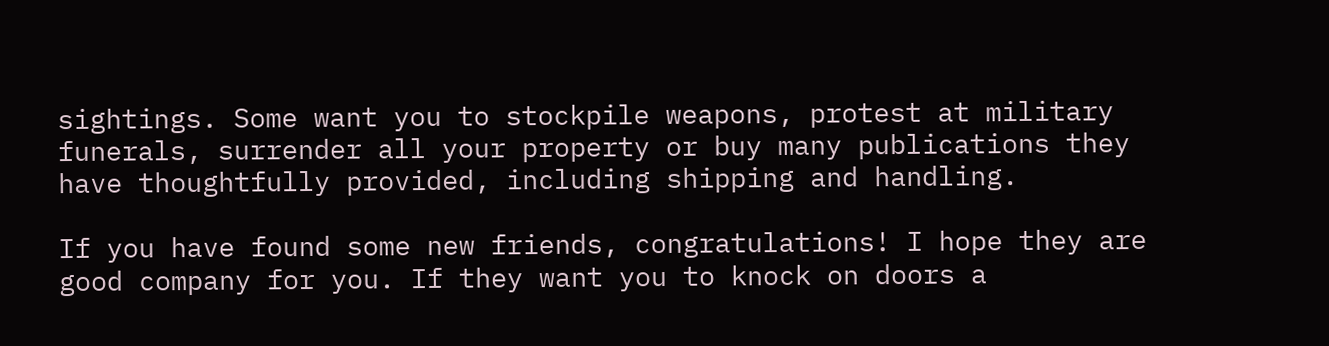sightings. Some want you to stockpile weapons, protest at military funerals, surrender all your property or buy many publications they have thoughtfully provided, including shipping and handling.

If you have found some new friends, congratulations! I hope they are good company for you. If they want you to knock on doors a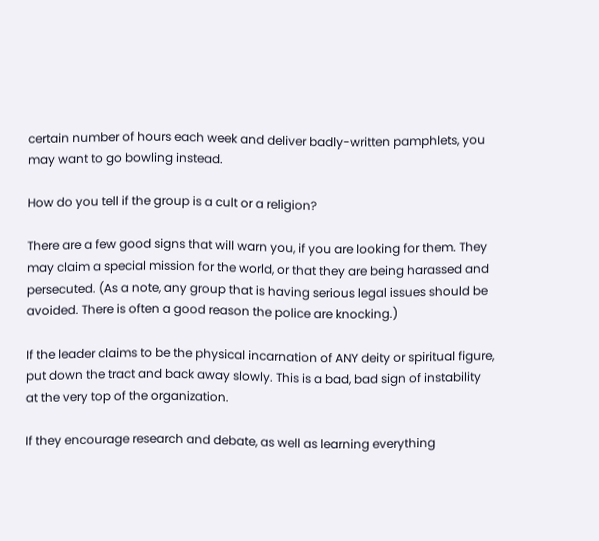certain number of hours each week and deliver badly-written pamphlets, you may want to go bowling instead.

How do you tell if the group is a cult or a religion?

There are a few good signs that will warn you, if you are looking for them. They may claim a special mission for the world, or that they are being harassed and persecuted. (As a note, any group that is having serious legal issues should be avoided. There is often a good reason the police are knocking.)

If the leader claims to be the physical incarnation of ANY deity or spiritual figure, put down the tract and back away slowly. This is a bad, bad sign of instability at the very top of the organization.

If they encourage research and debate, as well as learning everything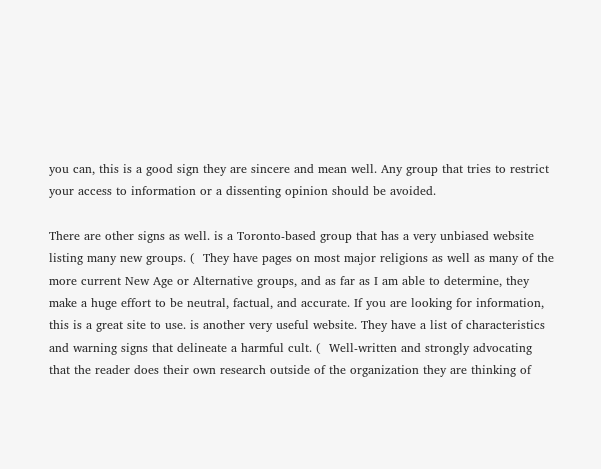you can, this is a good sign they are sincere and mean well. Any group that tries to restrict your access to information or a dissenting opinion should be avoided.

There are other signs as well. is a Toronto-based group that has a very unbiased website listing many new groups. (  They have pages on most major religions as well as many of the more current New Age or Alternative groups, and as far as I am able to determine, they make a huge effort to be neutral, factual, and accurate. If you are looking for information, this is a great site to use. is another very useful website. They have a list of characteristics and warning signs that delineate a harmful cult. (  Well-written and strongly advocating that the reader does their own research outside of the organization they are thinking of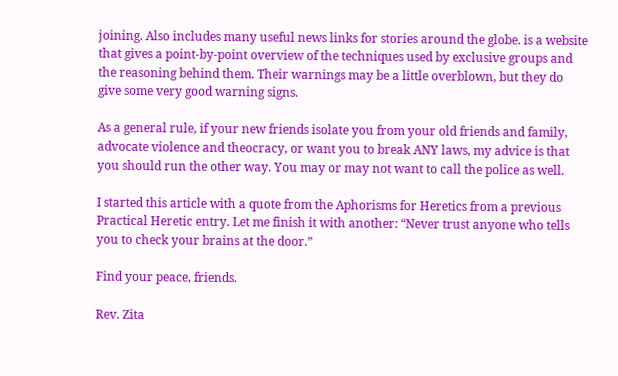joining. Also includes many useful news links for stories around the globe. is a website that gives a point-by-point overview of the techniques used by exclusive groups and the reasoning behind them. Their warnings may be a little overblown, but they do give some very good warning signs.

As a general rule, if your new friends isolate you from your old friends and family, advocate violence and theocracy, or want you to break ANY laws, my advice is that you should run the other way. You may or may not want to call the police as well.

I started this article with a quote from the Aphorisms for Heretics from a previous Practical Heretic entry. Let me finish it with another: “Never trust anyone who tells you to check your brains at the door.”

Find your peace, friends.

Rev. Zita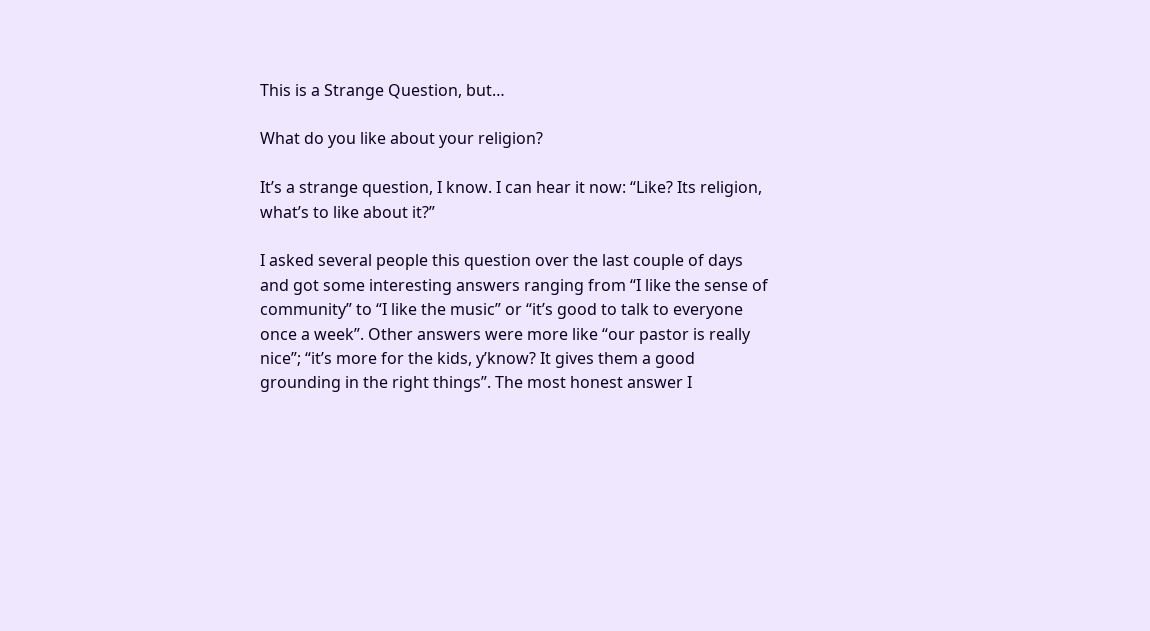This is a Strange Question, but…

What do you like about your religion?

It’s a strange question, I know. I can hear it now: “Like? Its religion, what’s to like about it?”

I asked several people this question over the last couple of days and got some interesting answers ranging from “I like the sense of community” to “I like the music” or “it’s good to talk to everyone once a week”. Other answers were more like “our pastor is really nice”; “it’s more for the kids, y’know? It gives them a good grounding in the right things”. The most honest answer I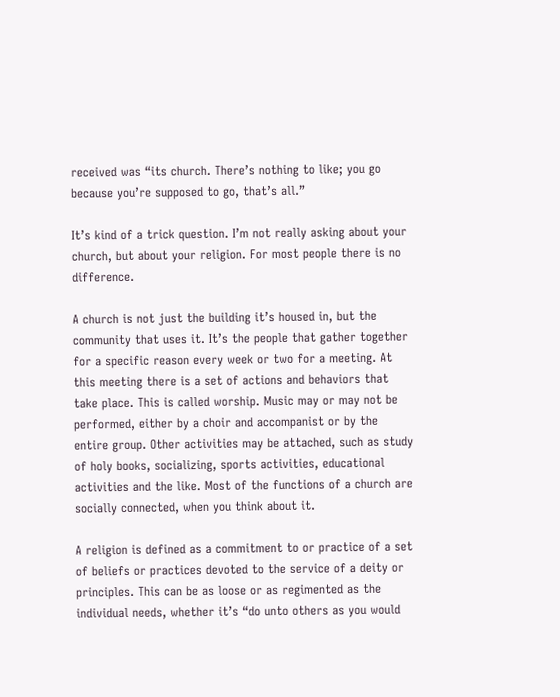received was “its church. There’s nothing to like; you go because you’re supposed to go, that’s all.”

It’s kind of a trick question. I’m not really asking about your church, but about your religion. For most people there is no difference.

A church is not just the building it’s housed in, but the community that uses it. It’s the people that gather together for a specific reason every week or two for a meeting. At this meeting there is a set of actions and behaviors that take place. This is called worship. Music may or may not be performed, either by a choir and accompanist or by the entire group. Other activities may be attached, such as study of holy books, socializing, sports activities, educational activities and the like. Most of the functions of a church are socially connected, when you think about it.

A religion is defined as a commitment to or practice of a set of beliefs or practices devoted to the service of a deity or principles. This can be as loose or as regimented as the individual needs, whether it’s “do unto others as you would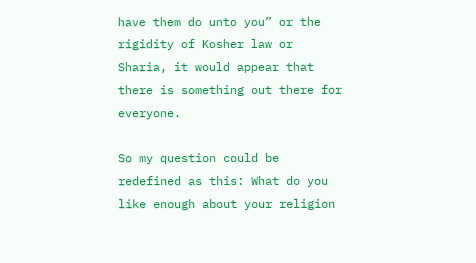have them do unto you” or the rigidity of Kosher law or Sharia, it would appear that there is something out there for everyone.

So my question could be redefined as this: What do you like enough about your religion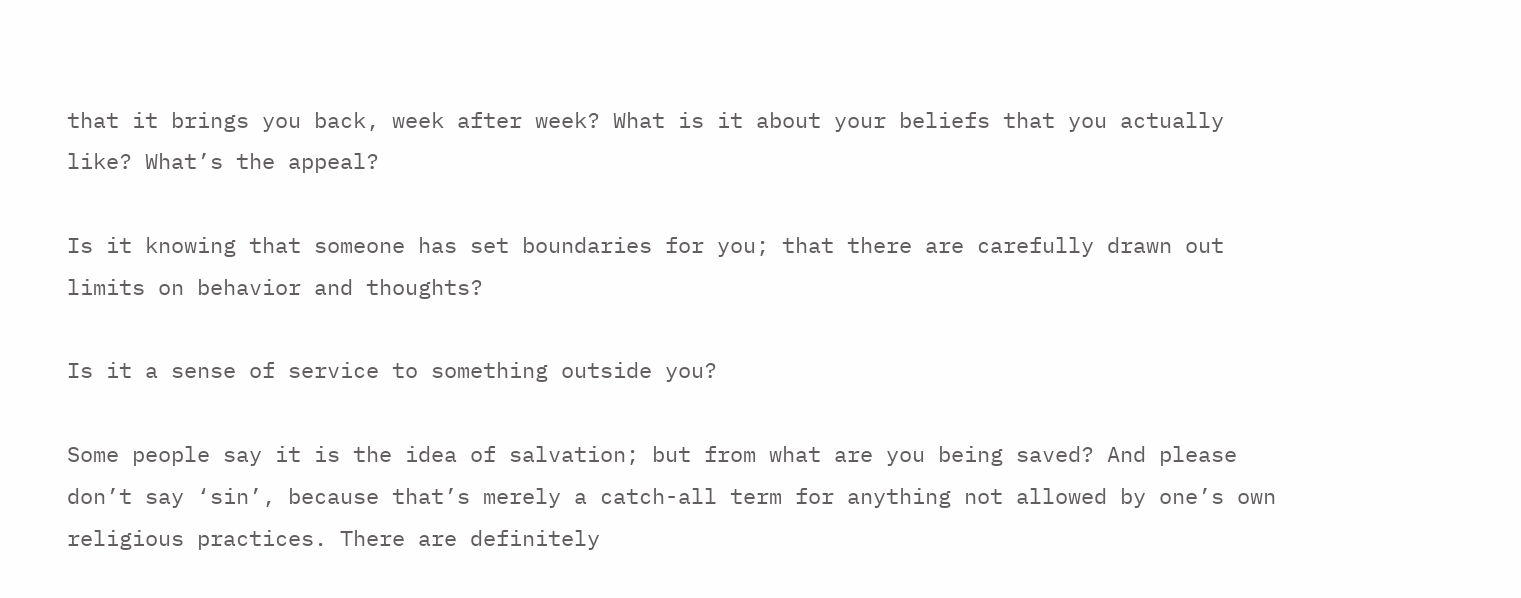that it brings you back, week after week? What is it about your beliefs that you actually like? What’s the appeal?

Is it knowing that someone has set boundaries for you; that there are carefully drawn out limits on behavior and thoughts?

Is it a sense of service to something outside you?

Some people say it is the idea of salvation; but from what are you being saved? And please don’t say ‘sin’, because that’s merely a catch-all term for anything not allowed by one’s own religious practices. There are definitely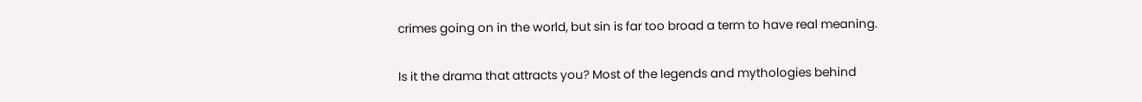crimes going on in the world, but sin is far too broad a term to have real meaning.

Is it the drama that attracts you? Most of the legends and mythologies behind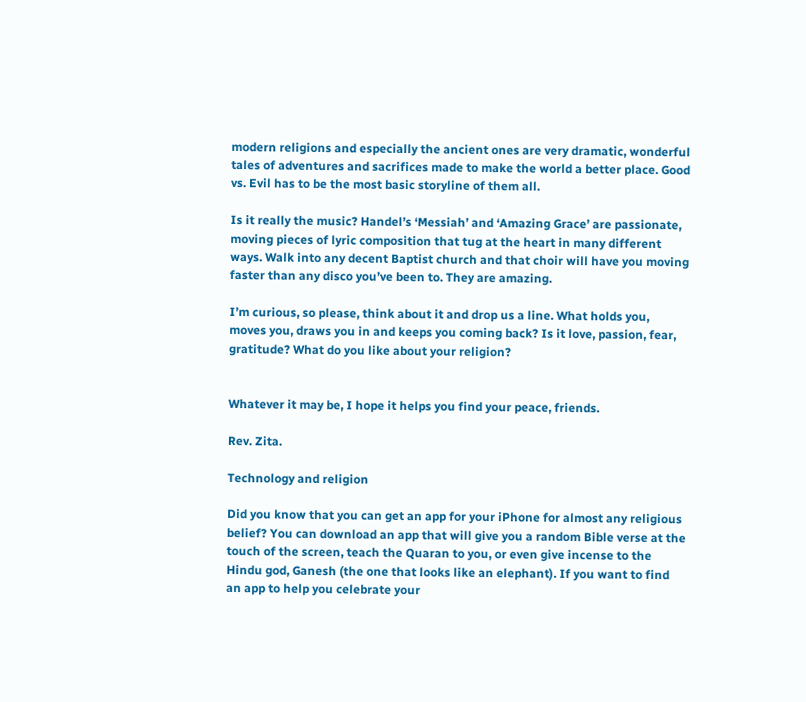modern religions and especially the ancient ones are very dramatic, wonderful tales of adventures and sacrifices made to make the world a better place. Good vs. Evil has to be the most basic storyline of them all.

Is it really the music? Handel’s ‘Messiah’ and ‘Amazing Grace’ are passionate, moving pieces of lyric composition that tug at the heart in many different ways. Walk into any decent Baptist church and that choir will have you moving faster than any disco you’ve been to. They are amazing.

I’m curious, so please, think about it and drop us a line. What holds you, moves you, draws you in and keeps you coming back? Is it love, passion, fear, gratitude? What do you like about your religion?


Whatever it may be, I hope it helps you find your peace, friends.

Rev. Zita.

Technology and religion

Did you know that you can get an app for your iPhone for almost any religious belief? You can download an app that will give you a random Bible verse at the touch of the screen, teach the Quaran to you, or even give incense to the Hindu god, Ganesh (the one that looks like an elephant). If you want to find an app to help you celebrate your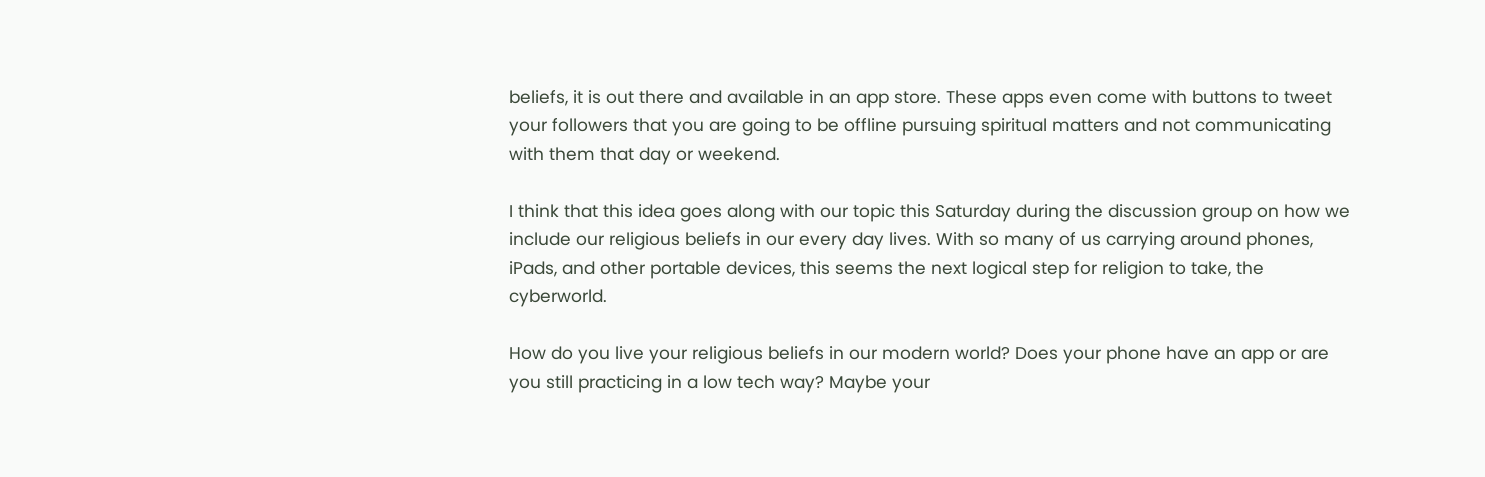beliefs, it is out there and available in an app store. These apps even come with buttons to tweet your followers that you are going to be offline pursuing spiritual matters and not communicating with them that day or weekend.

I think that this idea goes along with our topic this Saturday during the discussion group on how we include our religious beliefs in our every day lives. With so many of us carrying around phones, iPads, and other portable devices, this seems the next logical step for religion to take, the cyberworld.

How do you live your religious beliefs in our modern world? Does your phone have an app or are you still practicing in a low tech way? Maybe your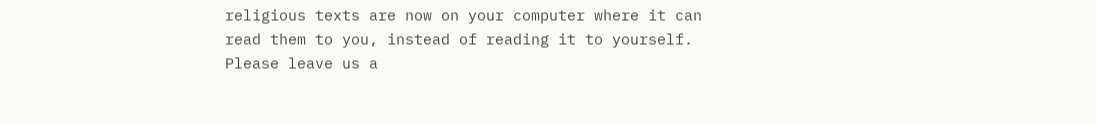religious texts are now on your computer where it can read them to you, instead of reading it to yourself. Please leave us a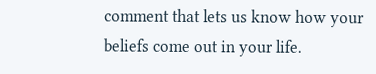comment that lets us know how your beliefs come out in your life.